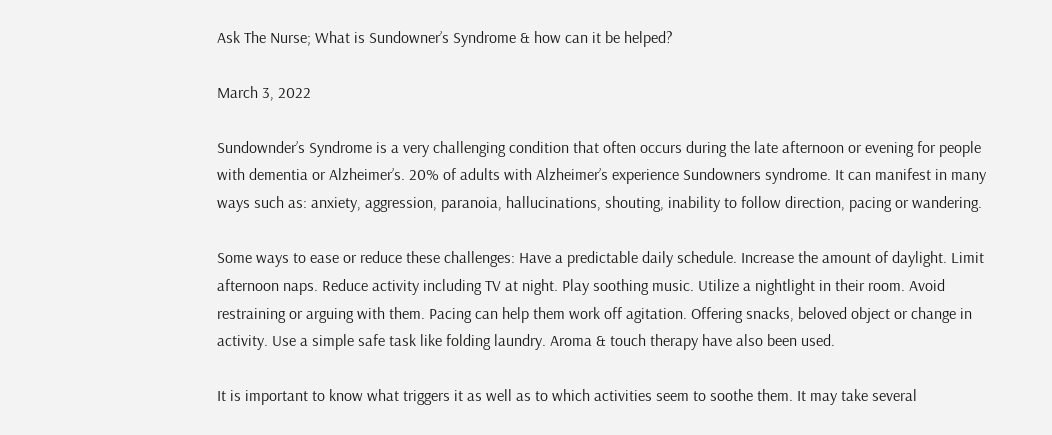Ask The Nurse; What is Sundowner’s Syndrome & how can it be helped?

March 3, 2022

Sundownder’s Syndrome is a very challenging condition that often occurs during the late afternoon or evening for people with dementia or Alzheimer’s. 20% of adults with Alzheimer’s experience Sundowners syndrome. It can manifest in many ways such as: anxiety, aggression, paranoia, hallucinations, shouting, inability to follow direction, pacing or wandering.

Some ways to ease or reduce these challenges: Have a predictable daily schedule. Increase the amount of daylight. Limit afternoon naps. Reduce activity including TV at night. Play soothing music. Utilize a nightlight in their room. Avoid restraining or arguing with them. Pacing can help them work off agitation. Offering snacks, beloved object or change in activity. Use a simple safe task like folding laundry. Aroma & touch therapy have also been used.

It is important to know what triggers it as well as to which activities seem to soothe them. It may take several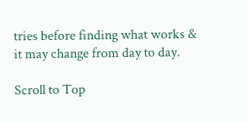tries before finding what works & it may change from day to day.

Scroll to Top